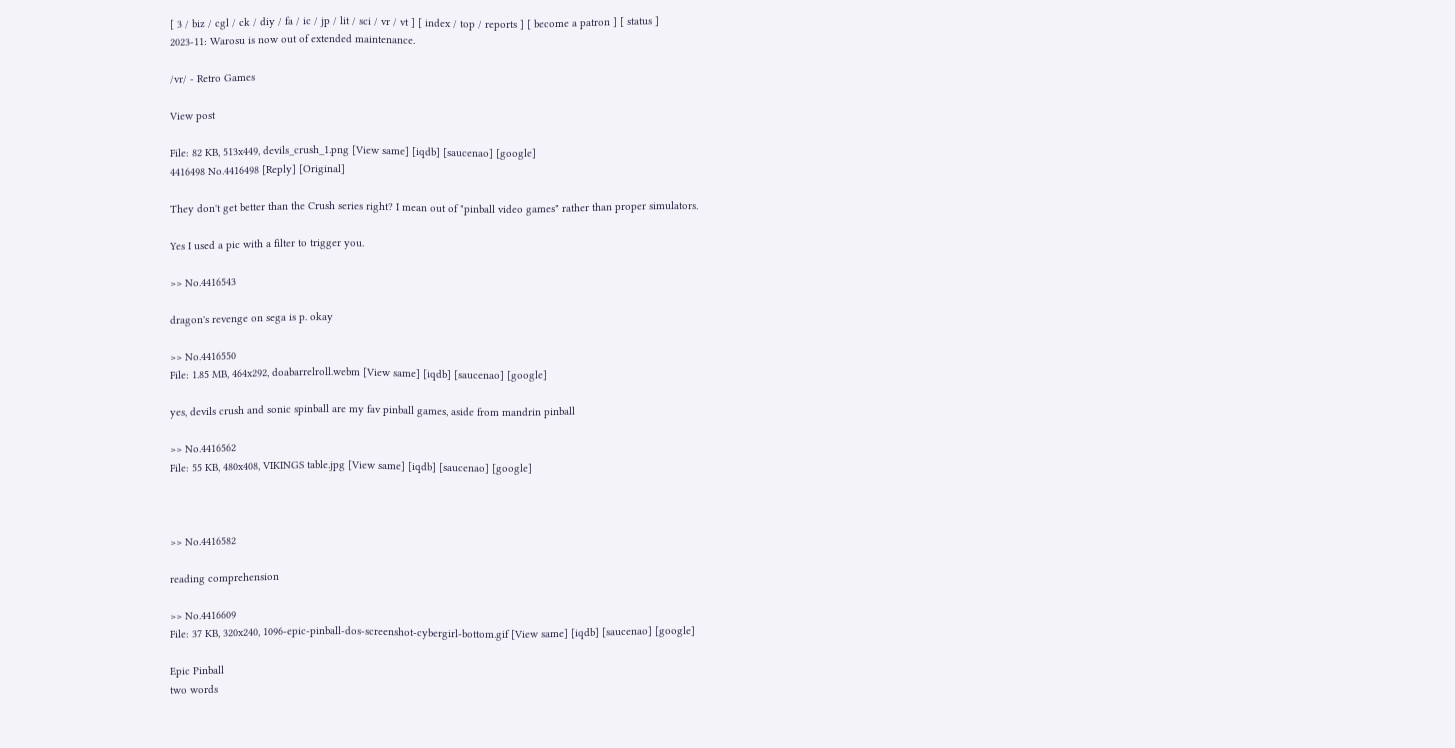[ 3 / biz / cgl / ck / diy / fa / ic / jp / lit / sci / vr / vt ] [ index / top / reports ] [ become a patron ] [ status ]
2023-11: Warosu is now out of extended maintenance.

/vr/ - Retro Games

View post

File: 82 KB, 513x449, devils_crush_1.png [View same] [iqdb] [saucenao] [google]
4416498 No.4416498 [Reply] [Original]

They don't get better than the Crush series right? I mean out of "pinball video games" rather than proper simulators.

Yes I used a pic with a filter to trigger you.

>> No.4416543

dragon's revenge on sega is p. okay

>> No.4416550
File: 1.85 MB, 464x292, doabarrelroll.webm [View same] [iqdb] [saucenao] [google]

yes, devils crush and sonic spinball are my fav pinball games, aside from mandrin pinball

>> No.4416562
File: 55 KB, 480x408, VIKINGS table.jpg [View same] [iqdb] [saucenao] [google]



>> No.4416582

reading comprehension

>> No.4416609
File: 37 KB, 320x240, 1096-epic-pinball-dos-screenshot-cybergirl-bottom.gif [View same] [iqdb] [saucenao] [google]

Epic Pinball
two words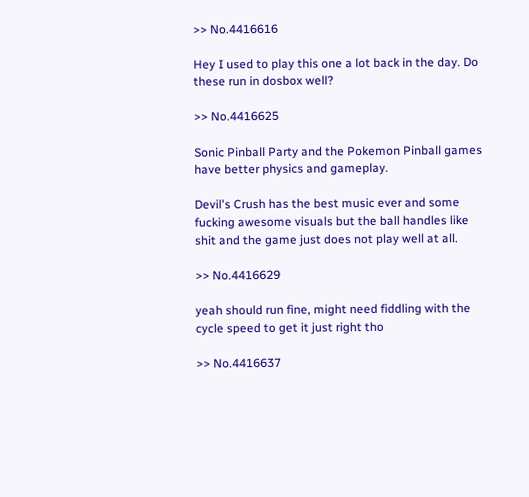>> No.4416616

Hey I used to play this one a lot back in the day. Do these run in dosbox well?

>> No.4416625

Sonic Pinball Party and the Pokemon Pinball games have better physics and gameplay.

Devil's Crush has the best music ever and some fucking awesome visuals but the ball handles like shit and the game just does not play well at all.

>> No.4416629

yeah should run fine, might need fiddling with the cycle speed to get it just right tho

>> No.4416637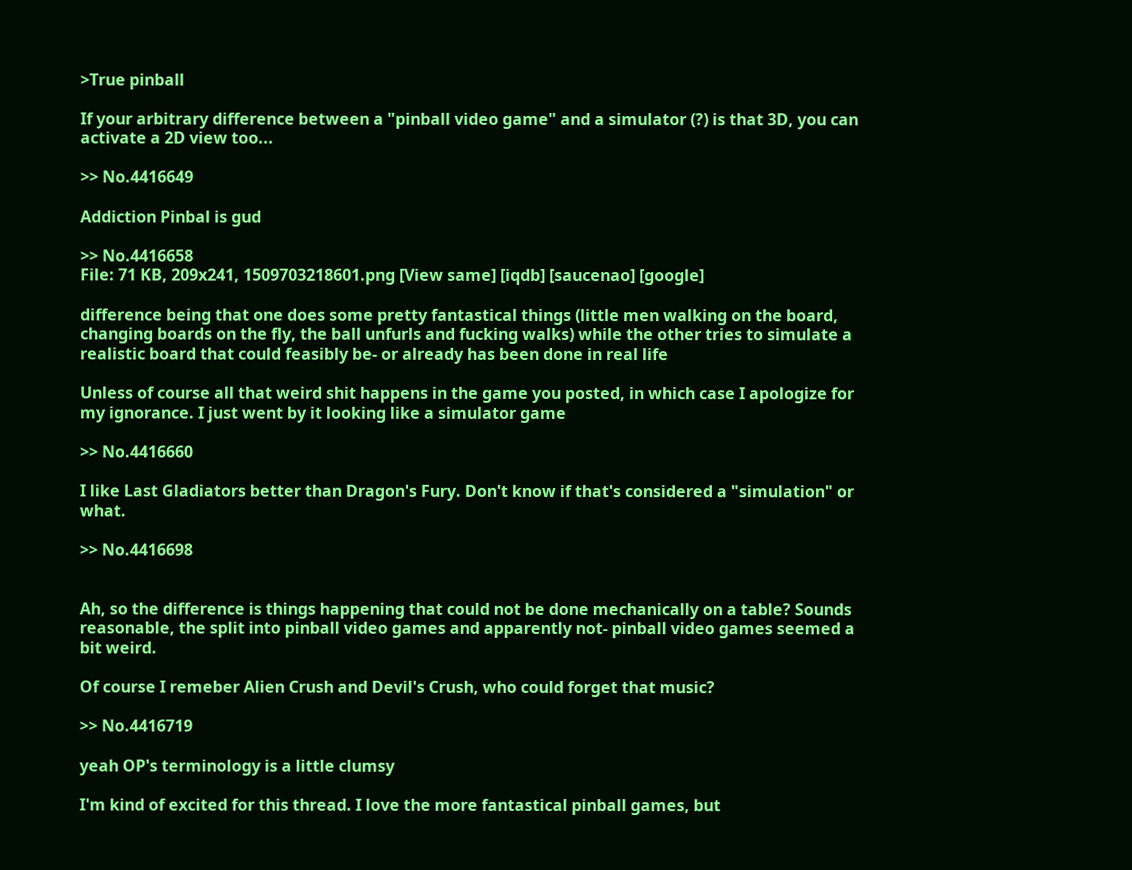>True pinball

If your arbitrary difference between a "pinball video game" and a simulator (?) is that 3D, you can activate a 2D view too...

>> No.4416649

Addiction Pinbal is gud

>> No.4416658
File: 71 KB, 209x241, 1509703218601.png [View same] [iqdb] [saucenao] [google]

difference being that one does some pretty fantastical things (little men walking on the board, changing boards on the fly, the ball unfurls and fucking walks) while the other tries to simulate a realistic board that could feasibly be- or already has been done in real life

Unless of course all that weird shit happens in the game you posted, in which case I apologize for my ignorance. I just went by it looking like a simulator game

>> No.4416660

I like Last Gladiators better than Dragon's Fury. Don't know if that's considered a "simulation" or what.

>> No.4416698


Ah, so the difference is things happening that could not be done mechanically on a table? Sounds reasonable, the split into pinball video games and apparently not- pinball video games seemed a bit weird.

Of course I remeber Alien Crush and Devil's Crush, who could forget that music?

>> No.4416719

yeah OP's terminology is a little clumsy

I'm kind of excited for this thread. I love the more fantastical pinball games, but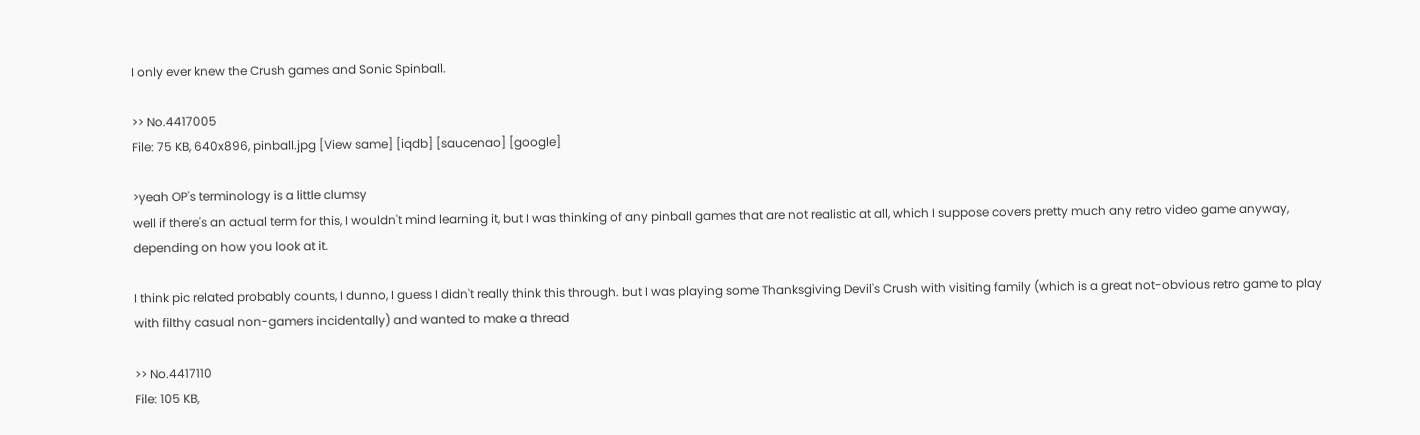I only ever knew the Crush games and Sonic Spinball.

>> No.4417005
File: 75 KB, 640x896, pinball.jpg [View same] [iqdb] [saucenao] [google]

>yeah OP's terminology is a little clumsy
well if there's an actual term for this, I wouldn't mind learning it, but I was thinking of any pinball games that are not realistic at all, which I suppose covers pretty much any retro video game anyway, depending on how you look at it.

I think pic related probably counts, I dunno, I guess I didn't really think this through. but I was playing some Thanksgiving Devil's Crush with visiting family (which is a great not-obvious retro game to play with filthy casual non-gamers incidentally) and wanted to make a thread

>> No.4417110
File: 105 KB,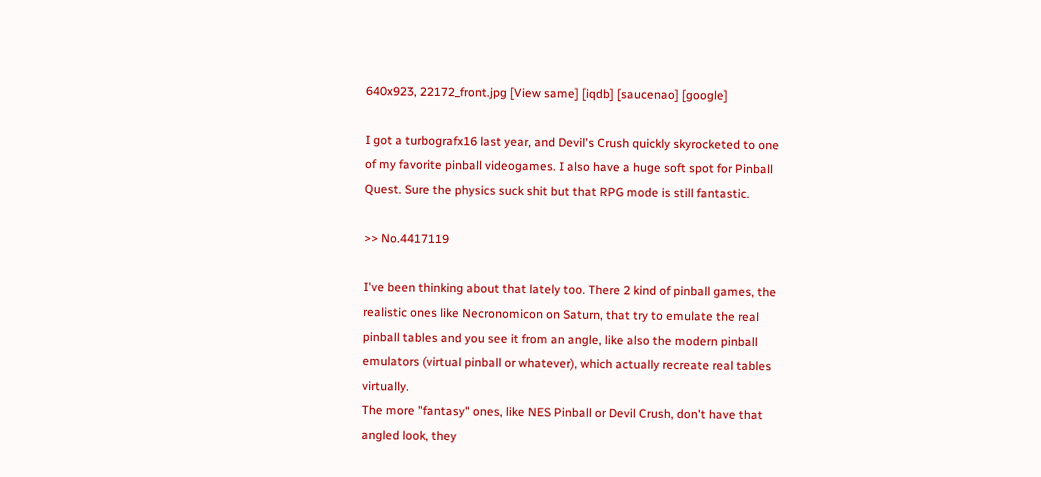640x923, 22172_front.jpg [View same] [iqdb] [saucenao] [google]

I got a turbografx16 last year, and Devil's Crush quickly skyrocketed to one of my favorite pinball videogames. I also have a huge soft spot for Pinball Quest. Sure the physics suck shit but that RPG mode is still fantastic.

>> No.4417119

I've been thinking about that lately too. There 2 kind of pinball games, the realistic ones like Necronomicon on Saturn, that try to emulate the real pinball tables and you see it from an angle, like also the modern pinball emulators (virtual pinball or whatever), which actually recreate real tables virtually.
The more "fantasy" ones, like NES Pinball or Devil Crush, don't have that angled look, they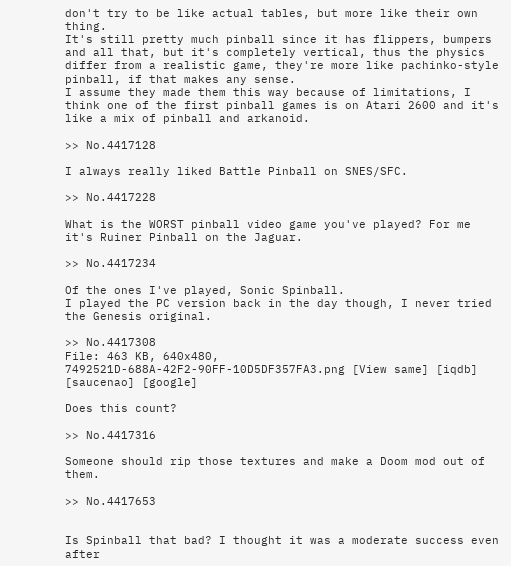don't try to be like actual tables, but more like their own thing.
It's still pretty much pinball since it has flippers, bumpers and all that, but it's completely vertical, thus the physics differ from a realistic game, they're more like pachinko-style pinball, if that makes any sense.
I assume they made them this way because of limitations, I think one of the first pinball games is on Atari 2600 and it's like a mix of pinball and arkanoid.

>> No.4417128

I always really liked Battle Pinball on SNES/SFC.

>> No.4417228

What is the WORST pinball video game you've played? For me it's Ruiner Pinball on the Jaguar.

>> No.4417234

Of the ones I've played, Sonic Spinball.
I played the PC version back in the day though, I never tried the Genesis original.

>> No.4417308
File: 463 KB, 640x480, 7492521D-688A-42F2-90FF-10D5DF357FA3.png [View same] [iqdb] [saucenao] [google]

Does this count?

>> No.4417316

Someone should rip those textures and make a Doom mod out of them.

>> No.4417653


Is Spinball that bad? I thought it was a moderate success even after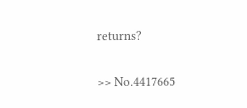returns?

>> No.4417665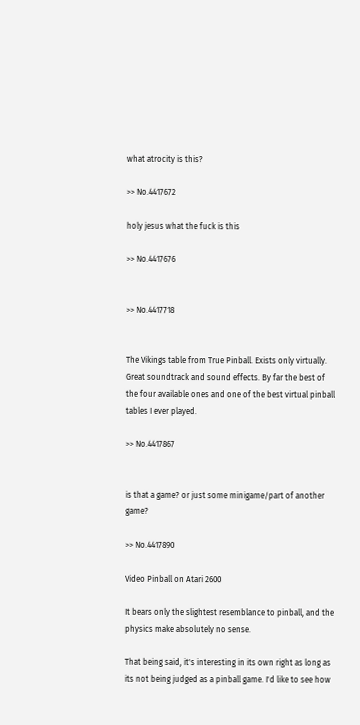what atrocity is this?

>> No.4417672

holy jesus what the fuck is this

>> No.4417676


>> No.4417718


The Vikings table from True Pinball. Exists only virtually. Great soundtrack and sound effects. By far the best of the four available ones and one of the best virtual pinball tables I ever played.

>> No.4417867


is that a game? or just some minigame/part of another game?

>> No.4417890

Video Pinball on Atari 2600

It bears only the slightest resemblance to pinball, and the physics make absolutely no sense.

That being said, it's interesting in its own right as long as its not being judged as a pinball game. I'd like to see how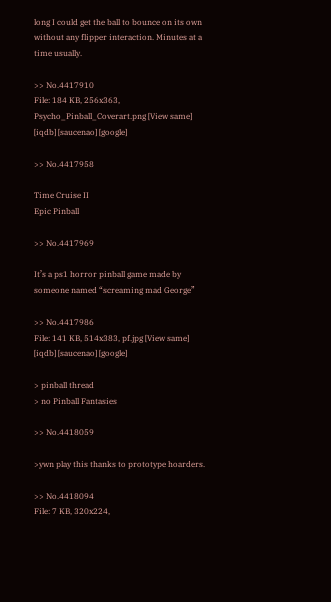long I could get the ball to bounce on its own without any flipper interaction. Minutes at a time usually.

>> No.4417910
File: 184 KB, 256x363, Psycho_Pinball_Coverart.png [View same] [iqdb] [saucenao] [google]

>> No.4417958

Time Cruise II
Epic Pinball

>> No.4417969

It’s a ps1 horror pinball game made by someone named “screaming mad George”

>> No.4417986
File: 141 KB, 514x383, pf.jpg [View same] [iqdb] [saucenao] [google]

> pinball thread
> no Pinball Fantasies

>> No.4418059

>ywn play this thanks to prototype hoarders.

>> No.4418094
File: 7 KB, 320x224,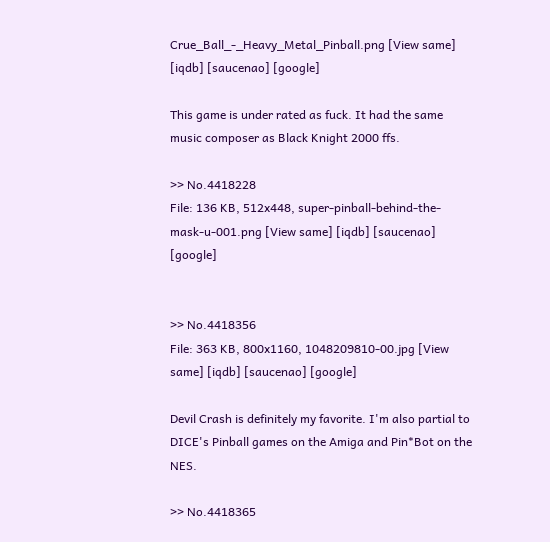Crue_Ball_-_Heavy_Metal_Pinball.png [View same] [iqdb] [saucenao] [google]

This game is under rated as fuck. It had the same music composer as Black Knight 2000 ffs.

>> No.4418228
File: 136 KB, 512x448, super-pinball-behind-the-mask-u-001.png [View same] [iqdb] [saucenao] [google]


>> No.4418356
File: 363 KB, 800x1160, 1048209810-00.jpg [View same] [iqdb] [saucenao] [google]

Devil Crash is definitely my favorite. I'm also partial to DICE's Pinball games on the Amiga and Pin*Bot on the NES.

>> No.4418365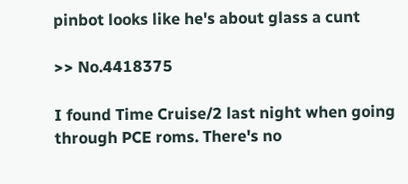pinbot looks like he's about glass a cunt

>> No.4418375

I found Time Cruise/2 last night when going through PCE roms. There's no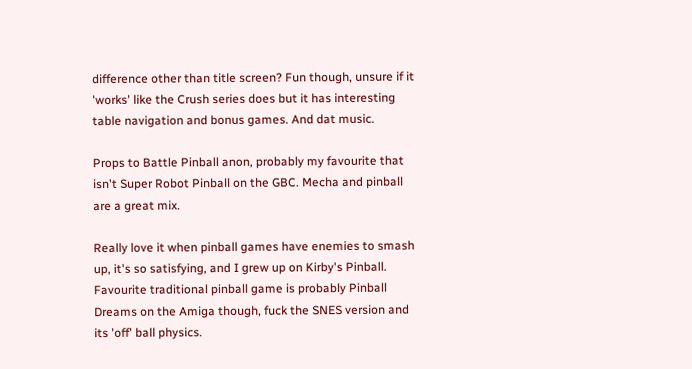difference other than title screen? Fun though, unsure if it 'works' like the Crush series does but it has interesting table navigation and bonus games. And dat music.

Props to Battle Pinball anon, probably my favourite that isn't Super Robot Pinball on the GBC. Mecha and pinball are a great mix.

Really love it when pinball games have enemies to smash up, it's so satisfying, and I grew up on Kirby's Pinball. Favourite traditional pinball game is probably Pinball Dreams on the Amiga though, fuck the SNES version and its 'off' ball physics.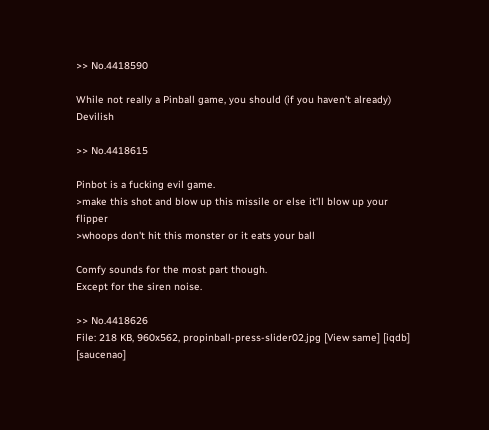>> No.4418590

While not really a Pinball game, you should (if you haven't already) Devilish

>> No.4418615

Pinbot is a fucking evil game.
>make this shot and blow up this missile or else it'll blow up your flipper
>whoops don't hit this monster or it eats your ball

Comfy sounds for the most part though.
Except for the siren noise.

>> No.4418626
File: 218 KB, 960x562, propinball-press-slider02.jpg [View same] [iqdb] [saucenao]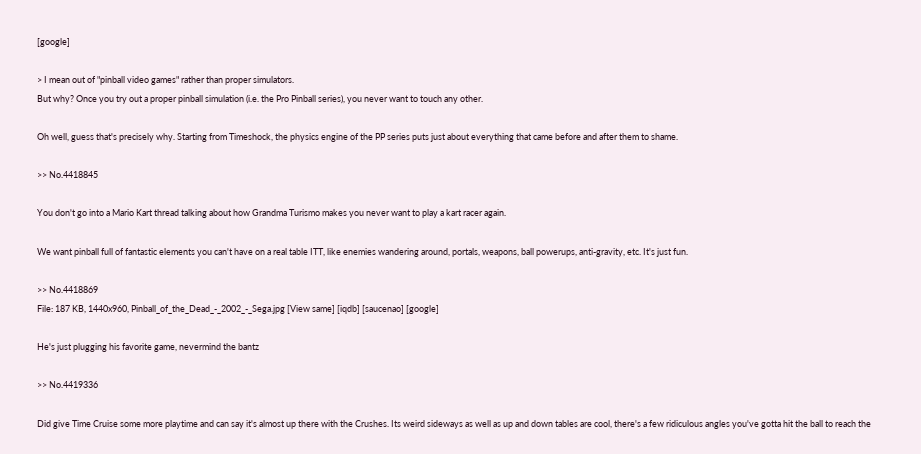[google]

> I mean out of "pinball video games" rather than proper simulators.
But why? Once you try out a proper pinball simulation (i.e. the Pro Pinball series), you never want to touch any other.

Oh well, guess that's precisely why. Starting from Timeshock, the physics engine of the PP series puts just about everything that came before and after them to shame.

>> No.4418845

You don't go into a Mario Kart thread talking about how Grandma Turismo makes you never want to play a kart racer again.

We want pinball full of fantastic elements you can't have on a real table ITT, like enemies wandering around, portals, weapons, ball powerups, anti-gravity, etc. It's just fun.

>> No.4418869
File: 187 KB, 1440x960, Pinball_of_the_Dead_-_2002_-_Sega.jpg [View same] [iqdb] [saucenao] [google]

He's just plugging his favorite game, nevermind the bantz

>> No.4419336

Did give Time Cruise some more playtime and can say it's almost up there with the Crushes. Its weird sideways as well as up and down tables are cool, there's a few ridiculous angles you've gotta hit the ball to reach the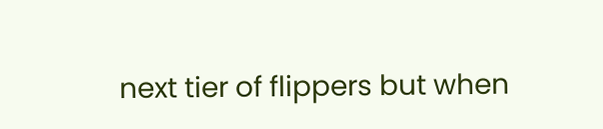next tier of flippers but when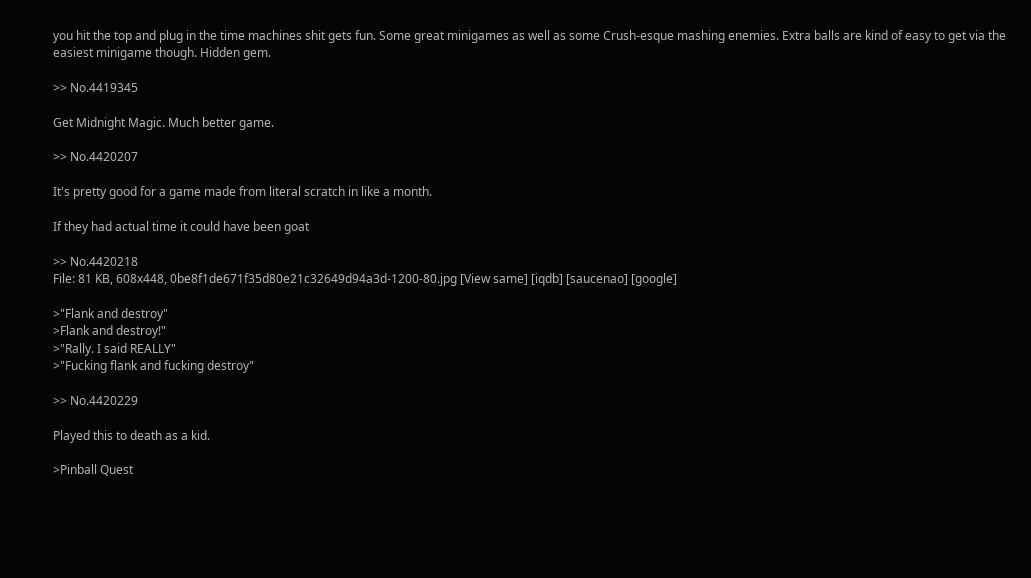you hit the top and plug in the time machines shit gets fun. Some great minigames as well as some Crush-esque mashing enemies. Extra balls are kind of easy to get via the easiest minigame though. Hidden gem.

>> No.4419345

Get Midnight Magic. Much better game.

>> No.4420207

It's pretty good for a game made from literal scratch in like a month.

If they had actual time it could have been goat

>> No.4420218
File: 81 KB, 608x448, 0be8f1de671f35d80e21c32649d94a3d-1200-80.jpg [View same] [iqdb] [saucenao] [google]

>"Flank and destroy"
>Flank and destroy!"
>"Rally. I said REALLY"
>"Fucking flank and fucking destroy"

>> No.4420229

Played this to death as a kid.

>Pinball Quest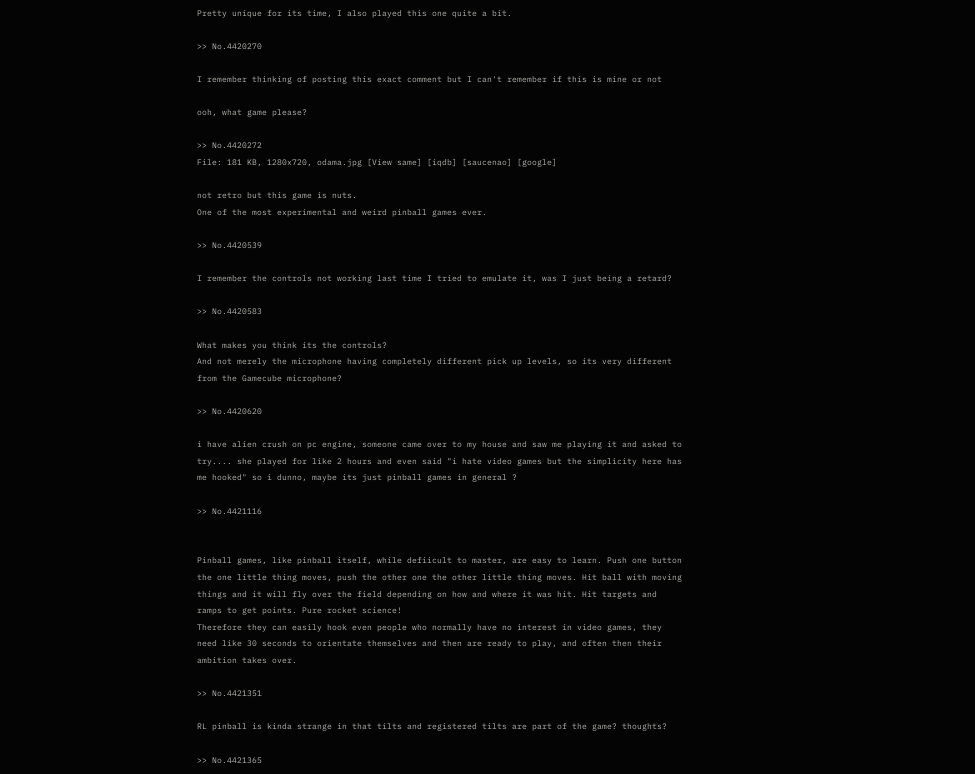Pretty unique for its time, I also played this one quite a bit.

>> No.4420270

I remember thinking of posting this exact comment but I can't remember if this is mine or not

ooh, what game please?

>> No.4420272
File: 181 KB, 1280x720, odama.jpg [View same] [iqdb] [saucenao] [google]

not retro but this game is nuts.
One of the most experimental and weird pinball games ever.

>> No.4420539

I remember the controls not working last time I tried to emulate it, was I just being a retard?

>> No.4420583

What makes you think its the controls?
And not merely the microphone having completely different pick up levels, so its very different from the Gamecube microphone?

>> No.4420620

i have alien crush on pc engine, someone came over to my house and saw me playing it and asked to try.... she played for like 2 hours and even said "i hate video games but the simplicity here has me hooked" so i dunno, maybe its just pinball games in general ?

>> No.4421116


Pinball games, like pinball itself, while defiicult to master, are easy to learn. Push one button the one little thing moves, push the other one the other little thing moves. Hit ball with moving things and it will fly over the field depending on how and where it was hit. Hit targets and ramps to get points. Pure rocket science!
Therefore they can easily hook even people who normally have no interest in video games, they need like 30 seconds to orientate themselves and then are ready to play, and often then their ambition takes over.

>> No.4421351

RL pinball is kinda strange in that tilts and registered tilts are part of the game? thoughts?

>> No.4421365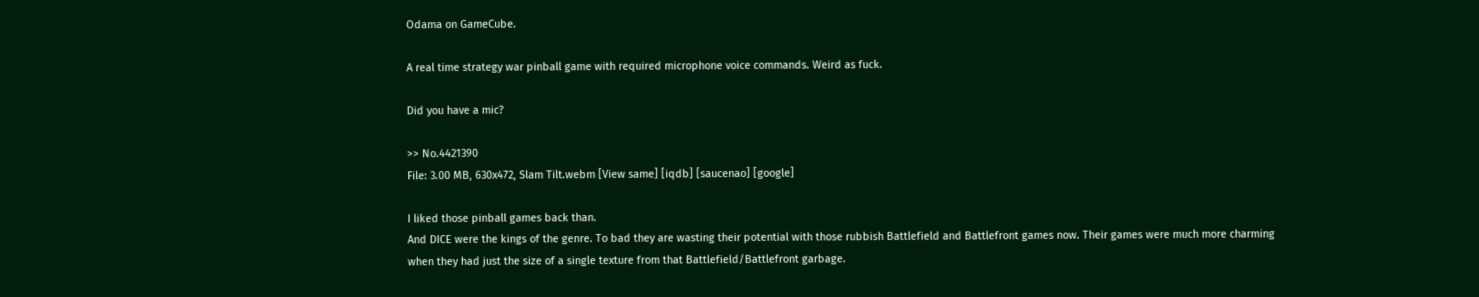Odama on GameCube.

A real time strategy war pinball game with required microphone voice commands. Weird as fuck.

Did you have a mic?

>> No.4421390
File: 3.00 MB, 630x472, Slam Tilt.webm [View same] [iqdb] [saucenao] [google]

I liked those pinball games back than.
And DICE were the kings of the genre. To bad they are wasting their potential with those rubbish Battlefield and Battlefront games now. Their games were much more charming when they had just the size of a single texture from that Battlefield/Battlefront garbage.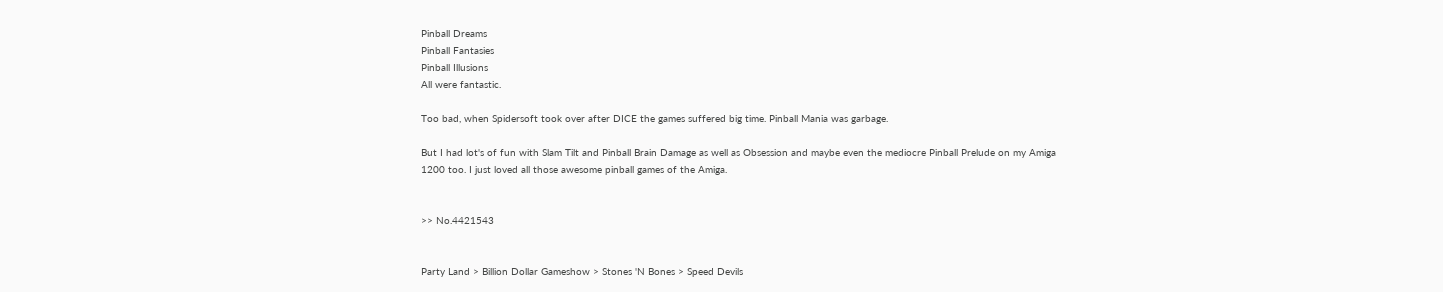Pinball Dreams
Pinball Fantasies
Pinball Illusions
All were fantastic.

Too bad, when Spidersoft took over after DICE the games suffered big time. Pinball Mania was garbage.

But I had lot's of fun with Slam Tilt and Pinball Brain Damage as well as Obsession and maybe even the mediocre Pinball Prelude on my Amiga 1200 too. I just loved all those awesome pinball games of the Amiga.


>> No.4421543


Party Land > Billion Dollar Gameshow > Stones 'N Bones > Speed Devils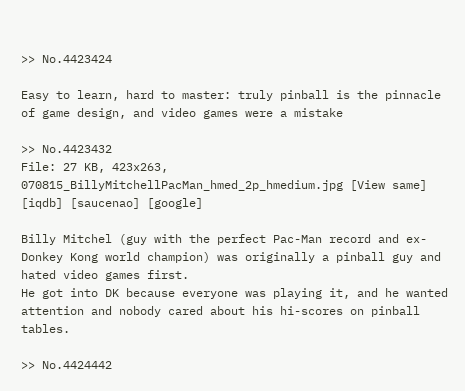>> No.4423424

Easy to learn, hard to master: truly pinball is the pinnacle of game design, and video games were a mistake

>> No.4423432
File: 27 KB, 423x263, 070815_BillyMitchellPacMan_hmed_2p_hmedium.jpg [View same] [iqdb] [saucenao] [google]

Billy Mitchel (guy with the perfect Pac-Man record and ex-Donkey Kong world champion) was originally a pinball guy and hated video games first.
He got into DK because everyone was playing it, and he wanted attention and nobody cared about his hi-scores on pinball tables.

>> No.4424442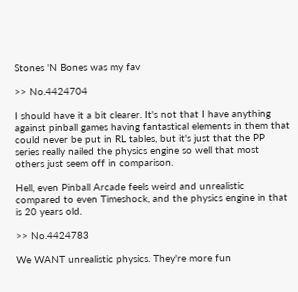Stones 'N Bones was my fav

>> No.4424704

I should have it a bit clearer. It's not that I have anything against pinball games having fantastical elements in them that could never be put in RL tables, but it's just that the PP series really nailed the physics engine so well that most others just seem off in comparison.

Hell, even Pinball Arcade feels weird and unrealistic compared to even Timeshock, and the physics engine in that is 20 years old.

>> No.4424783

We WANT unrealistic physics. They're more fun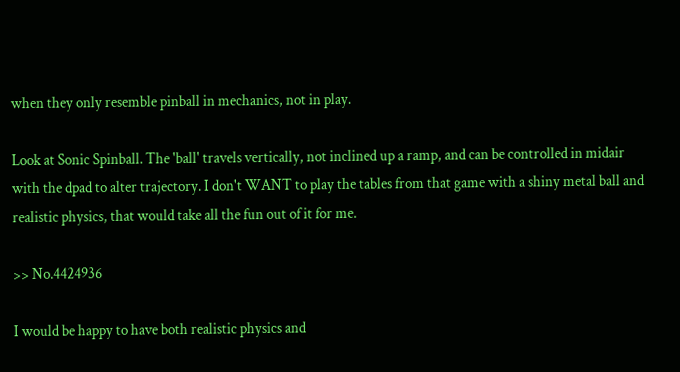when they only resemble pinball in mechanics, not in play.

Look at Sonic Spinball. The 'ball' travels vertically, not inclined up a ramp, and can be controlled in midair with the dpad to alter trajectory. I don't WANT to play the tables from that game with a shiny metal ball and realistic physics, that would take all the fun out of it for me.

>> No.4424936

I would be happy to have both realistic physics and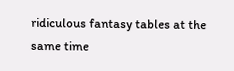ridiculous fantasy tables at the same time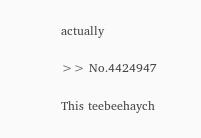actually

>> No.4424947

This teebeehaych